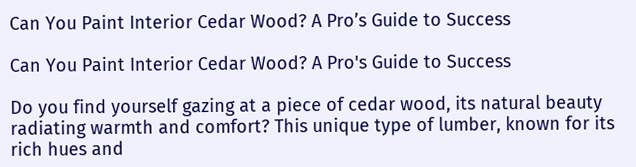Can You Paint Interior Cedar Wood? A Pro’s Guide to Success

Can You Paint Interior Cedar Wood? A Pro's Guide to Success

Do you find yourself gazing at a piece of cedar wood, its natural beauty radiating warmth and comfort? This unique type of lumber, known for its rich hues and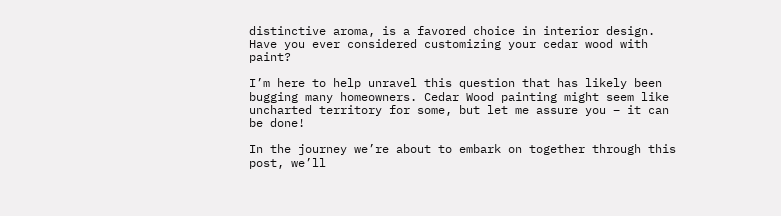distinctive aroma, is a favored choice in interior design. Have you ever considered customizing your cedar wood with paint?

I’m here to help unravel this question that has likely been bugging many homeowners. Cedar Wood painting might seem like uncharted territory for some, but let me assure you – it can be done!

In the journey we’re about to embark on together through this post, we’ll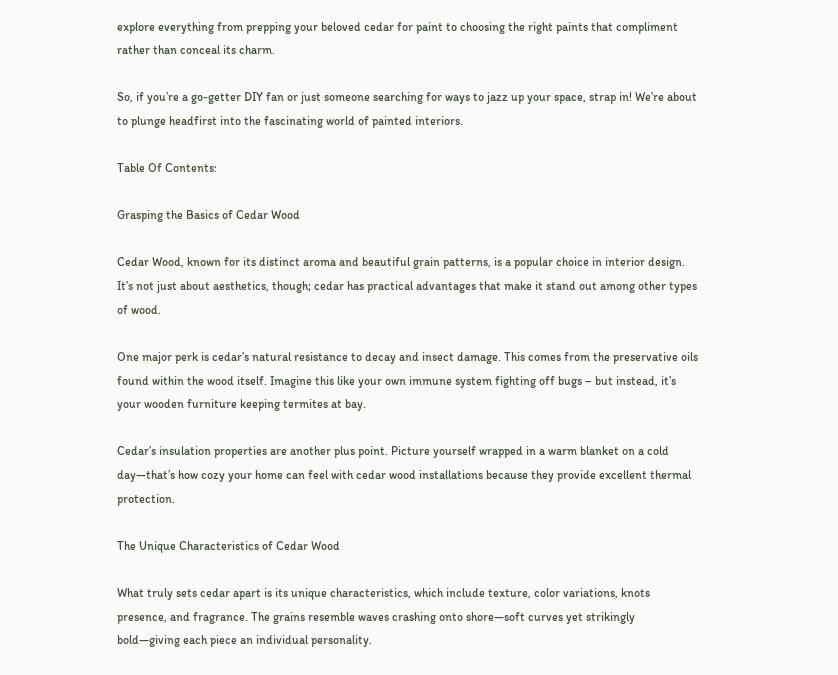explore everything from prepping your beloved cedar for paint to choosing the right paints that compliment rather than conceal its charm.

So, if you’re a go-getter DIY fan or just someone searching for ways to jazz up your space, strap in! We’re about to plunge headfirst into the fascinating world of painted interiors.

Table Of Contents:

Grasping the Basics of Cedar Wood

Cedar Wood, known for its distinct aroma and beautiful grain patterns, is a popular choice in interior design. It’s not just about aesthetics, though; cedar has practical advantages that make it stand out among other types of wood.

One major perk is cedar’s natural resistance to decay and insect damage. This comes from the preservative oils found within the wood itself. Imagine this like your own immune system fighting off bugs – but instead, it’s your wooden furniture keeping termites at bay.

Cedar’s insulation properties are another plus point. Picture yourself wrapped in a warm blanket on a cold day—that’s how cozy your home can feel with cedar wood installations because they provide excellent thermal protection.

The Unique Characteristics of Cedar Wood

What truly sets cedar apart is its unique characteristics, which include texture, color variations, knots presence, and fragrance. The grains resemble waves crashing onto shore—soft curves yet strikingly bold—giving each piece an individual personality.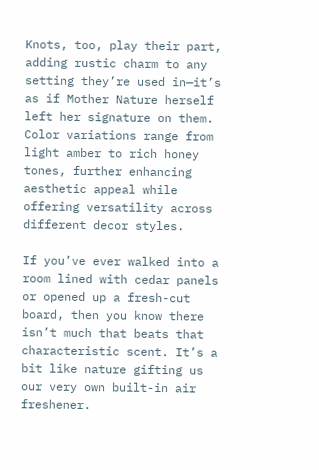Knots, too, play their part, adding rustic charm to any setting they’re used in—it’s as if Mother Nature herself left her signature on them. Color variations range from light amber to rich honey tones, further enhancing aesthetic appeal while offering versatility across different decor styles.

If you’ve ever walked into a room lined with cedar panels or opened up a fresh-cut board, then you know there isn’t much that beats that characteristic scent. It’s a bit like nature gifting us our very own built-in air freshener.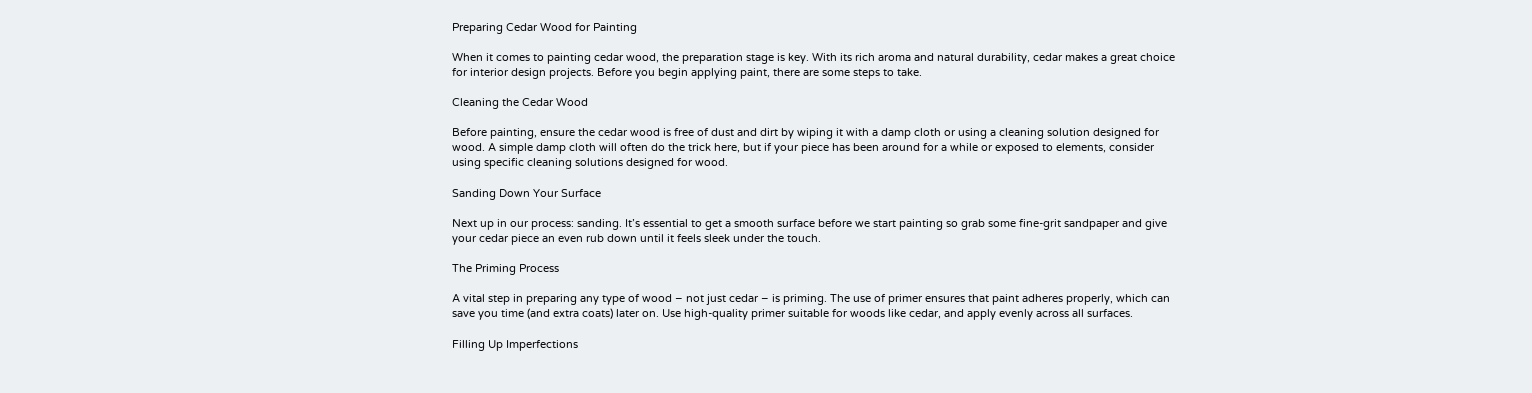Preparing Cedar Wood for Painting

When it comes to painting cedar wood, the preparation stage is key. With its rich aroma and natural durability, cedar makes a great choice for interior design projects. Before you begin applying paint, there are some steps to take.

Cleaning the Cedar Wood

Before painting, ensure the cedar wood is free of dust and dirt by wiping it with a damp cloth or using a cleaning solution designed for wood. A simple damp cloth will often do the trick here, but if your piece has been around for a while or exposed to elements, consider using specific cleaning solutions designed for wood.

Sanding Down Your Surface

Next up in our process: sanding. It’s essential to get a smooth surface before we start painting so grab some fine-grit sandpaper and give your cedar piece an even rub down until it feels sleek under the touch.

The Priming Process

A vital step in preparing any type of wood – not just cedar – is priming. The use of primer ensures that paint adheres properly, which can save you time (and extra coats) later on. Use high-quality primer suitable for woods like cedar, and apply evenly across all surfaces.

Filling Up Imperfections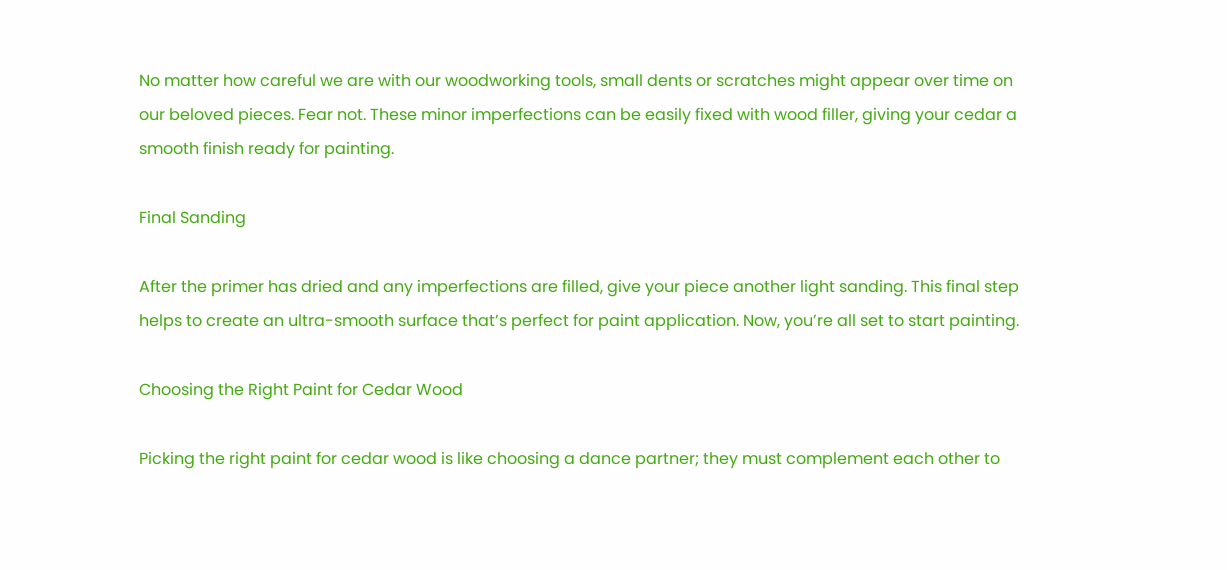No matter how careful we are with our woodworking tools, small dents or scratches might appear over time on our beloved pieces. Fear not. These minor imperfections can be easily fixed with wood filler, giving your cedar a smooth finish ready for painting.

Final Sanding

After the primer has dried and any imperfections are filled, give your piece another light sanding. This final step helps to create an ultra-smooth surface that’s perfect for paint application. Now, you’re all set to start painting.

Choosing the Right Paint for Cedar Wood

Picking the right paint for cedar wood is like choosing a dance partner; they must complement each other to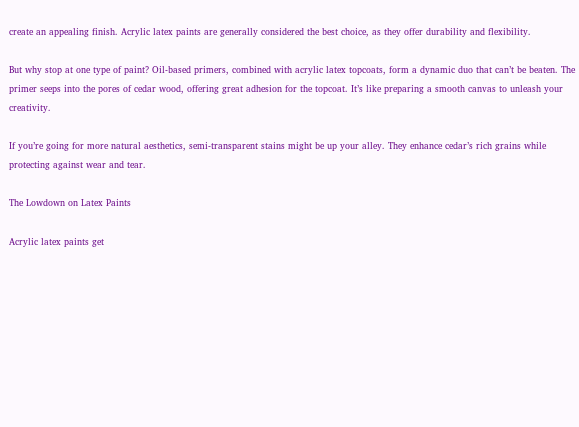create an appealing finish. Acrylic latex paints are generally considered the best choice, as they offer durability and flexibility.

But why stop at one type of paint? Oil-based primers, combined with acrylic latex topcoats, form a dynamic duo that can’t be beaten. The primer seeps into the pores of cedar wood, offering great adhesion for the topcoat. It’s like preparing a smooth canvas to unleash your creativity.

If you’re going for more natural aesthetics, semi-transparent stains might be up your alley. They enhance cedar’s rich grains while protecting against wear and tear.

The Lowdown on Latex Paints

Acrylic latex paints get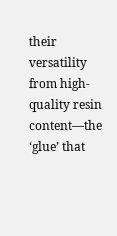their versatility from high-quality resin content—the ‘glue’ that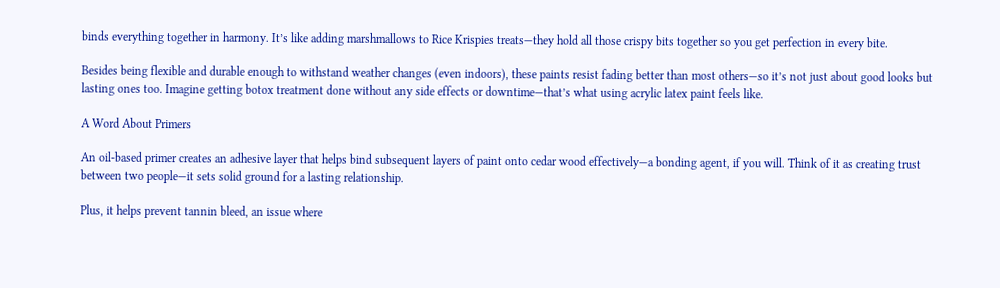binds everything together in harmony. It’s like adding marshmallows to Rice Krispies treats—they hold all those crispy bits together so you get perfection in every bite.

Besides being flexible and durable enough to withstand weather changes (even indoors), these paints resist fading better than most others—so it’s not just about good looks but lasting ones too. Imagine getting botox treatment done without any side effects or downtime—that’s what using acrylic latex paint feels like.

A Word About Primers

An oil-based primer creates an adhesive layer that helps bind subsequent layers of paint onto cedar wood effectively—a bonding agent, if you will. Think of it as creating trust between two people—it sets solid ground for a lasting relationship.

Plus, it helps prevent tannin bleed, an issue where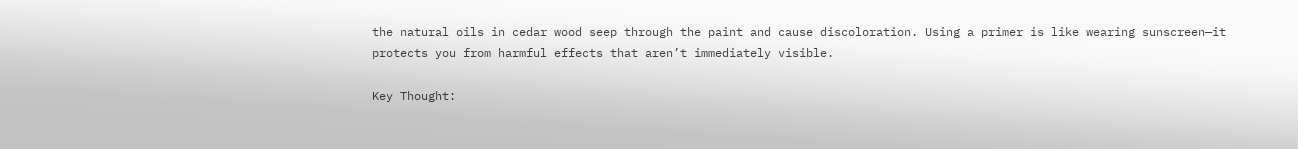the natural oils in cedar wood seep through the paint and cause discoloration. Using a primer is like wearing sunscreen—it protects you from harmful effects that aren’t immediately visible.

Key Thought: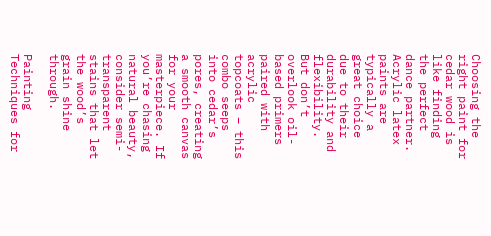Choosing the right paint for cedar wood is like finding the perfect dance partner. Acrylic latex paints are typically a great choice due to their durability and flexibility. But don’t overlook oil-based primers paired with acrylic topcoats – this combo seeps into cedar’s pores, creating a smooth canvas for your masterpiece. If you’re chasing natural beauty, consider semi-transparent stains that let the wood’s grain shine through.

Painting Techniques for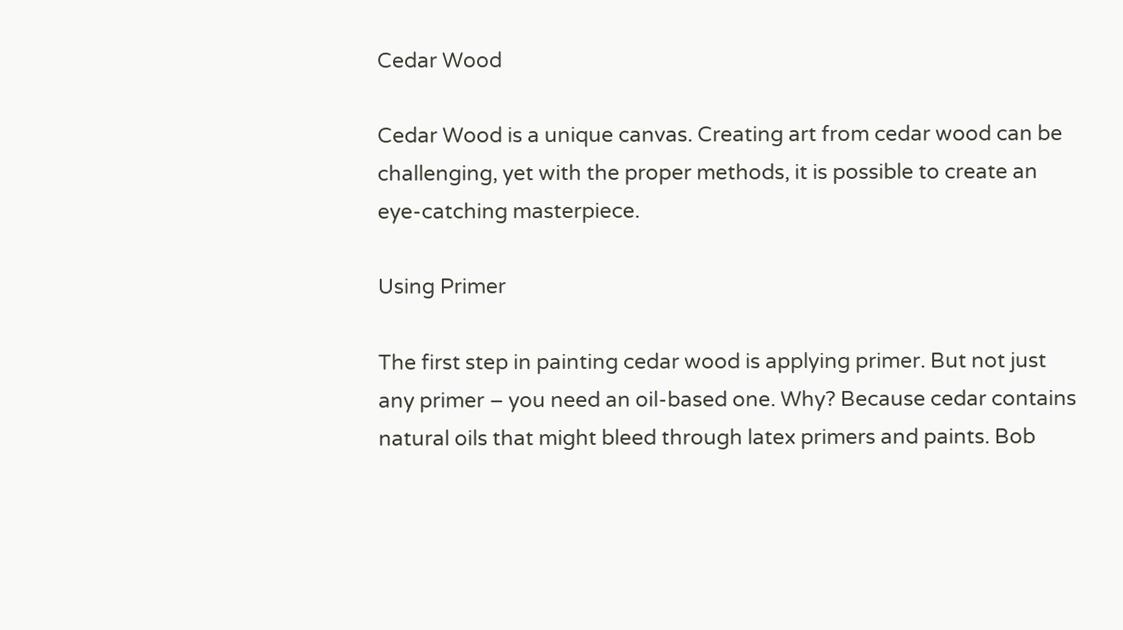Cedar Wood

Cedar Wood is a unique canvas. Creating art from cedar wood can be challenging, yet with the proper methods, it is possible to create an eye-catching masterpiece.

Using Primer

The first step in painting cedar wood is applying primer. But not just any primer – you need an oil-based one. Why? Because cedar contains natural oils that might bleed through latex primers and paints. Bob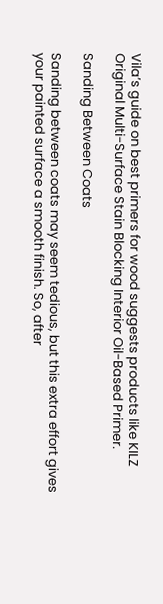Vila’s guide on best primers for wood suggests products like KILZ Original Multi-Surface Stain Blocking Interior Oil-Based Primer.

Sanding Between Coats

Sanding between coats may seem tedious, but this extra effort gives your painted surface a smooth finish. So, after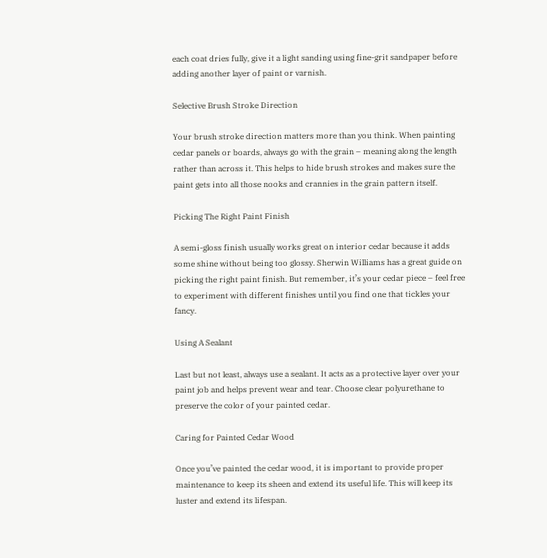each coat dries fully, give it a light sanding using fine-grit sandpaper before adding another layer of paint or varnish.

Selective Brush Stroke Direction

Your brush stroke direction matters more than you think. When painting cedar panels or boards, always go with the grain – meaning along the length rather than across it. This helps to hide brush strokes and makes sure the paint gets into all those nooks and crannies in the grain pattern itself.

Picking The Right Paint Finish

A semi-gloss finish usually works great on interior cedar because it adds some shine without being too glossy. Sherwin Williams has a great guide on picking the right paint finish. But remember, it’s your cedar piece – feel free to experiment with different finishes until you find one that tickles your fancy.

Using A Sealant

Last but not least, always use a sealant. It acts as a protective layer over your paint job and helps prevent wear and tear. Choose clear polyurethane to preserve the color of your painted cedar.

Caring for Painted Cedar Wood

Once you’ve painted the cedar wood, it is important to provide proper maintenance to keep its sheen and extend its useful life. This will keep its luster and extend its lifespan.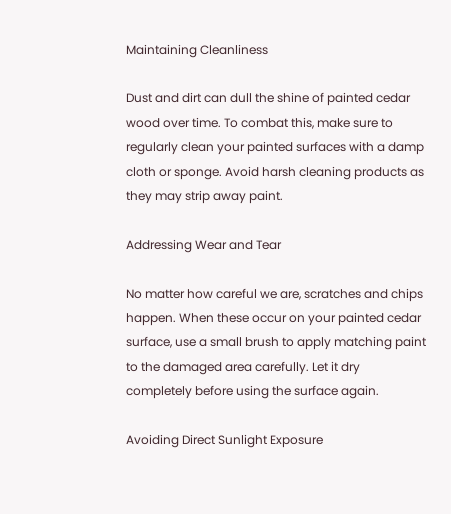Maintaining Cleanliness

Dust and dirt can dull the shine of painted cedar wood over time. To combat this, make sure to regularly clean your painted surfaces with a damp cloth or sponge. Avoid harsh cleaning products as they may strip away paint.

Addressing Wear and Tear

No matter how careful we are, scratches and chips happen. When these occur on your painted cedar surface, use a small brush to apply matching paint to the damaged area carefully. Let it dry completely before using the surface again.

Avoiding Direct Sunlight Exposure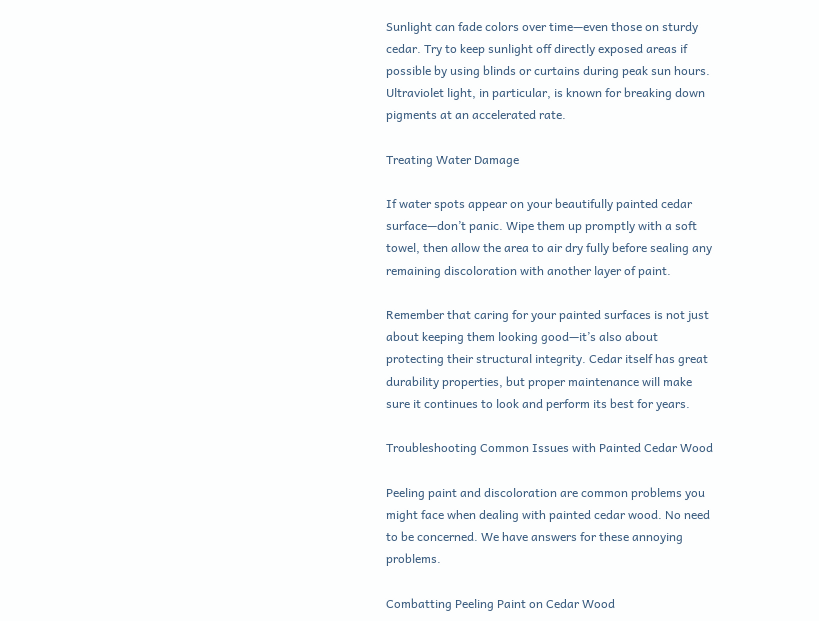Sunlight can fade colors over time—even those on sturdy cedar. Try to keep sunlight off directly exposed areas if possible by using blinds or curtains during peak sun hours. Ultraviolet light, in particular, is known for breaking down pigments at an accelerated rate.

Treating Water Damage

If water spots appear on your beautifully painted cedar surface—don’t panic. Wipe them up promptly with a soft towel, then allow the area to air dry fully before sealing any remaining discoloration with another layer of paint.

Remember that caring for your painted surfaces is not just about keeping them looking good—it’s also about protecting their structural integrity. Cedar itself has great durability properties, but proper maintenance will make sure it continues to look and perform its best for years.

Troubleshooting Common Issues with Painted Cedar Wood

Peeling paint and discoloration are common problems you might face when dealing with painted cedar wood. No need to be concerned. We have answers for these annoying problems.

Combatting Peeling Paint on Cedar Wood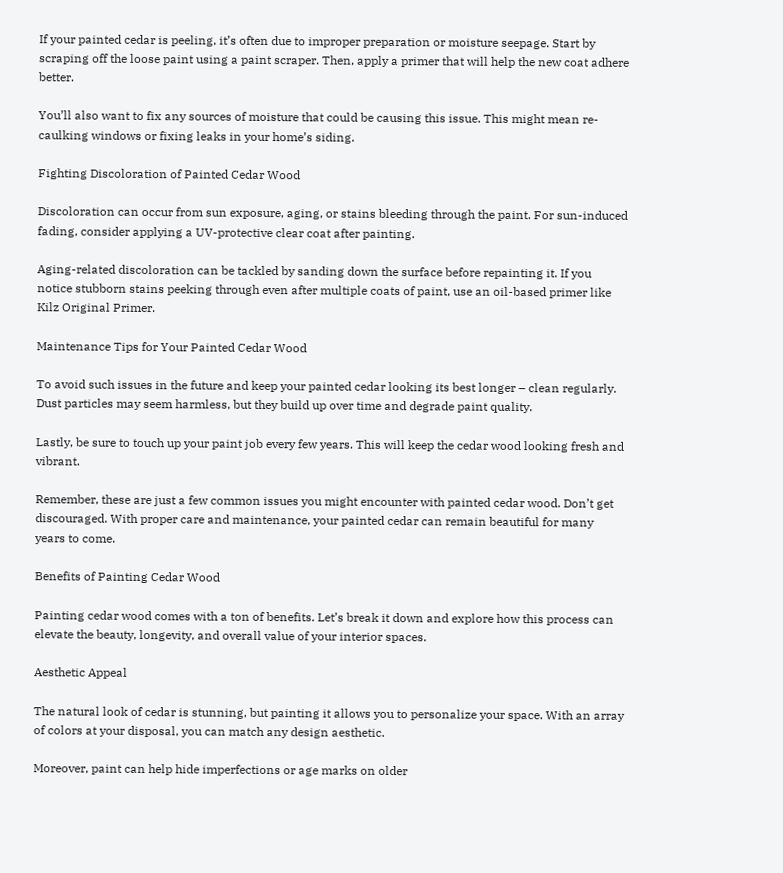If your painted cedar is peeling, it’s often due to improper preparation or moisture seepage. Start by scraping off the loose paint using a paint scraper. Then, apply a primer that will help the new coat adhere better.

You’ll also want to fix any sources of moisture that could be causing this issue. This might mean re-caulking windows or fixing leaks in your home’s siding.

Fighting Discoloration of Painted Cedar Wood

Discoloration can occur from sun exposure, aging, or stains bleeding through the paint. For sun-induced fading, consider applying a UV-protective clear coat after painting.

Aging-related discoloration can be tackled by sanding down the surface before repainting it. If you notice stubborn stains peeking through even after multiple coats of paint, use an oil-based primer like Kilz Original Primer.

Maintenance Tips for Your Painted Cedar Wood

To avoid such issues in the future and keep your painted cedar looking its best longer – clean regularly. Dust particles may seem harmless, but they build up over time and degrade paint quality.

Lastly, be sure to touch up your paint job every few years. This will keep the cedar wood looking fresh and vibrant.

Remember, these are just a few common issues you might encounter with painted cedar wood. Don’t get discouraged. With proper care and maintenance, your painted cedar can remain beautiful for many years to come.

Benefits of Painting Cedar Wood

Painting cedar wood comes with a ton of benefits. Let’s break it down and explore how this process can elevate the beauty, longevity, and overall value of your interior spaces.

Aesthetic Appeal

The natural look of cedar is stunning, but painting it allows you to personalize your space. With an array of colors at your disposal, you can match any design aesthetic.

Moreover, paint can help hide imperfections or age marks on older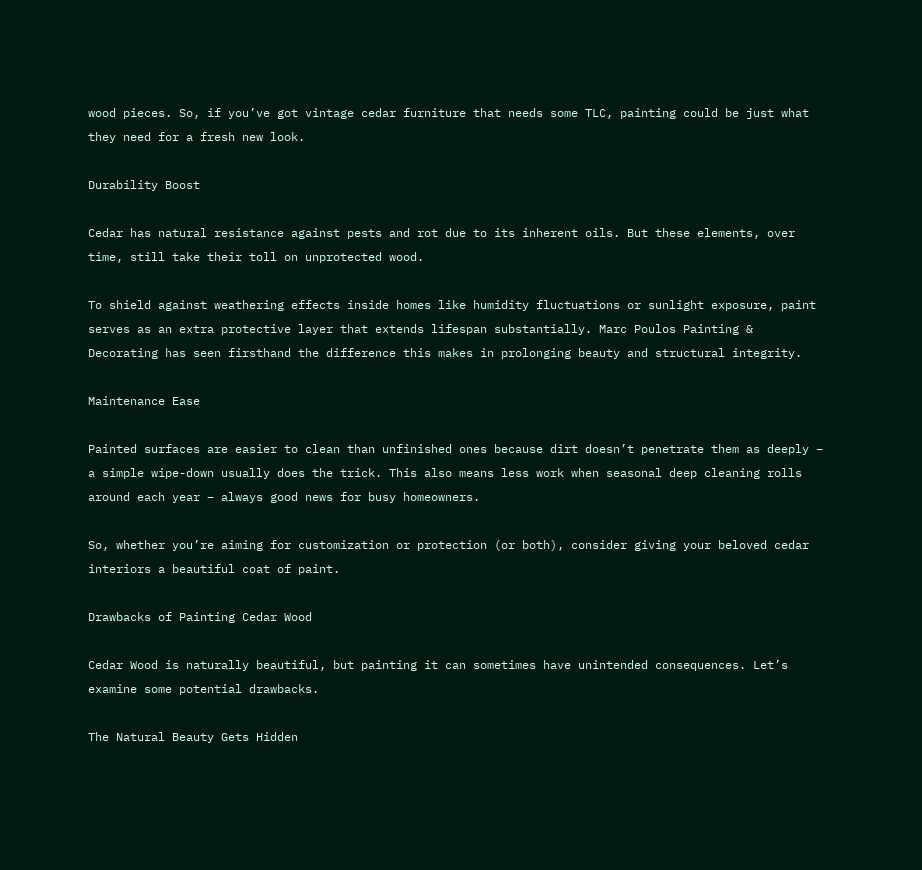wood pieces. So, if you’ve got vintage cedar furniture that needs some TLC, painting could be just what they need for a fresh new look.

Durability Boost

Cedar has natural resistance against pests and rot due to its inherent oils. But these elements, over time, still take their toll on unprotected wood.

To shield against weathering effects inside homes like humidity fluctuations or sunlight exposure, paint serves as an extra protective layer that extends lifespan substantially. Marc Poulos Painting & Decorating has seen firsthand the difference this makes in prolonging beauty and structural integrity.

Maintenance Ease

Painted surfaces are easier to clean than unfinished ones because dirt doesn’t penetrate them as deeply – a simple wipe-down usually does the trick. This also means less work when seasonal deep cleaning rolls around each year – always good news for busy homeowners.

So, whether you’re aiming for customization or protection (or both), consider giving your beloved cedar interiors a beautiful coat of paint.

Drawbacks of Painting Cedar Wood

Cedar Wood is naturally beautiful, but painting it can sometimes have unintended consequences. Let’s examine some potential drawbacks.

The Natural Beauty Gets Hidden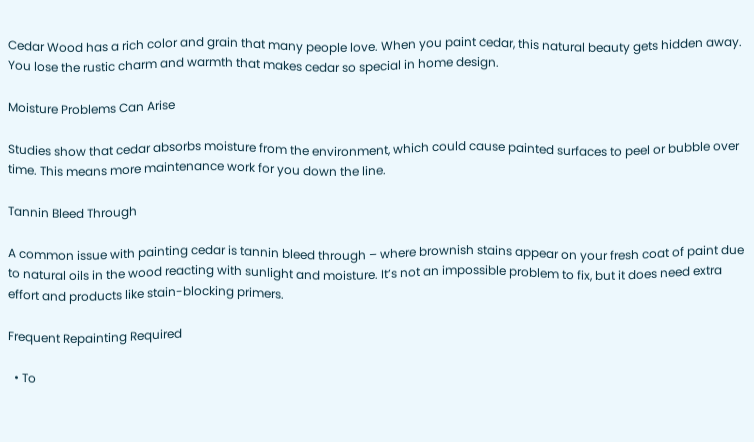Cedar Wood has a rich color and grain that many people love. When you paint cedar, this natural beauty gets hidden away. You lose the rustic charm and warmth that makes cedar so special in home design.

Moisture Problems Can Arise

Studies show that cedar absorbs moisture from the environment, which could cause painted surfaces to peel or bubble over time. This means more maintenance work for you down the line.

Tannin Bleed Through

A common issue with painting cedar is tannin bleed through – where brownish stains appear on your fresh coat of paint due to natural oils in the wood reacting with sunlight and moisture. It’s not an impossible problem to fix, but it does need extra effort and products like stain-blocking primers.

Frequent Repainting Required

  • To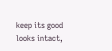keep its good looks intact,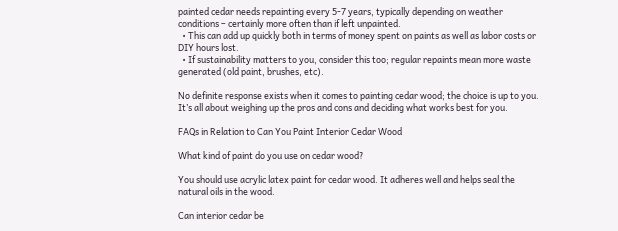painted cedar needs repainting every 5-7 years, typically depending on weather conditions – certainly more often than if left unpainted.
  • This can add up quickly both in terms of money spent on paints as well as labor costs or DIY hours lost.
  • If sustainability matters to you, consider this too; regular repaints mean more waste generated (old paint, brushes, etc).

No definite response exists when it comes to painting cedar wood; the choice is up to you. It’s all about weighing up the pros and cons and deciding what works best for you.

FAQs in Relation to Can You Paint Interior Cedar Wood

What kind of paint do you use on cedar wood?

You should use acrylic latex paint for cedar wood. It adheres well and helps seal the natural oils in the wood.

Can interior cedar be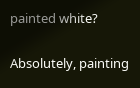painted white?

Absolutely, painting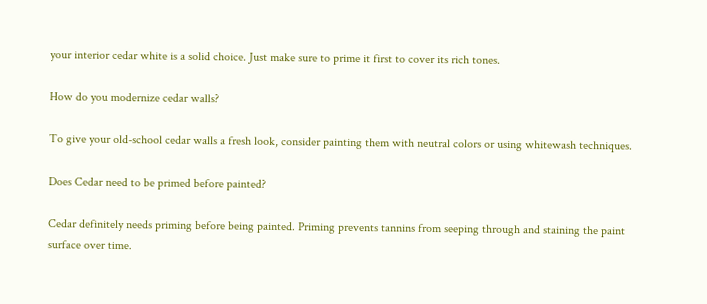your interior cedar white is a solid choice. Just make sure to prime it first to cover its rich tones.

How do you modernize cedar walls?

To give your old-school cedar walls a fresh look, consider painting them with neutral colors or using whitewash techniques.

Does Cedar need to be primed before painted?

Cedar definitely needs priming before being painted. Priming prevents tannins from seeping through and staining the paint surface over time.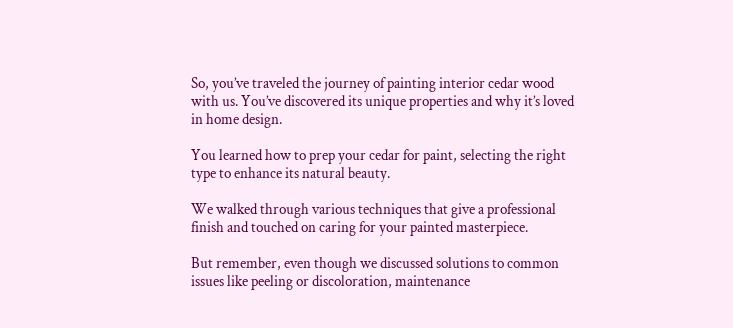So, you’ve traveled the journey of painting interior cedar wood with us. You’ve discovered its unique properties and why it’s loved in home design.

You learned how to prep your cedar for paint, selecting the right type to enhance its natural beauty.

We walked through various techniques that give a professional finish and touched on caring for your painted masterpiece.

But remember, even though we discussed solutions to common issues like peeling or discoloration, maintenance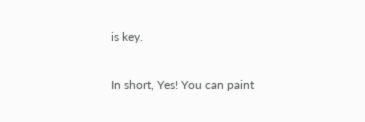is key.

In short, Yes! You can paint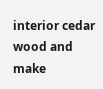interior cedar wood and make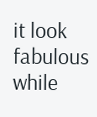it look fabulous while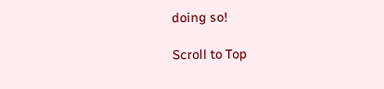doing so!

Scroll to Top